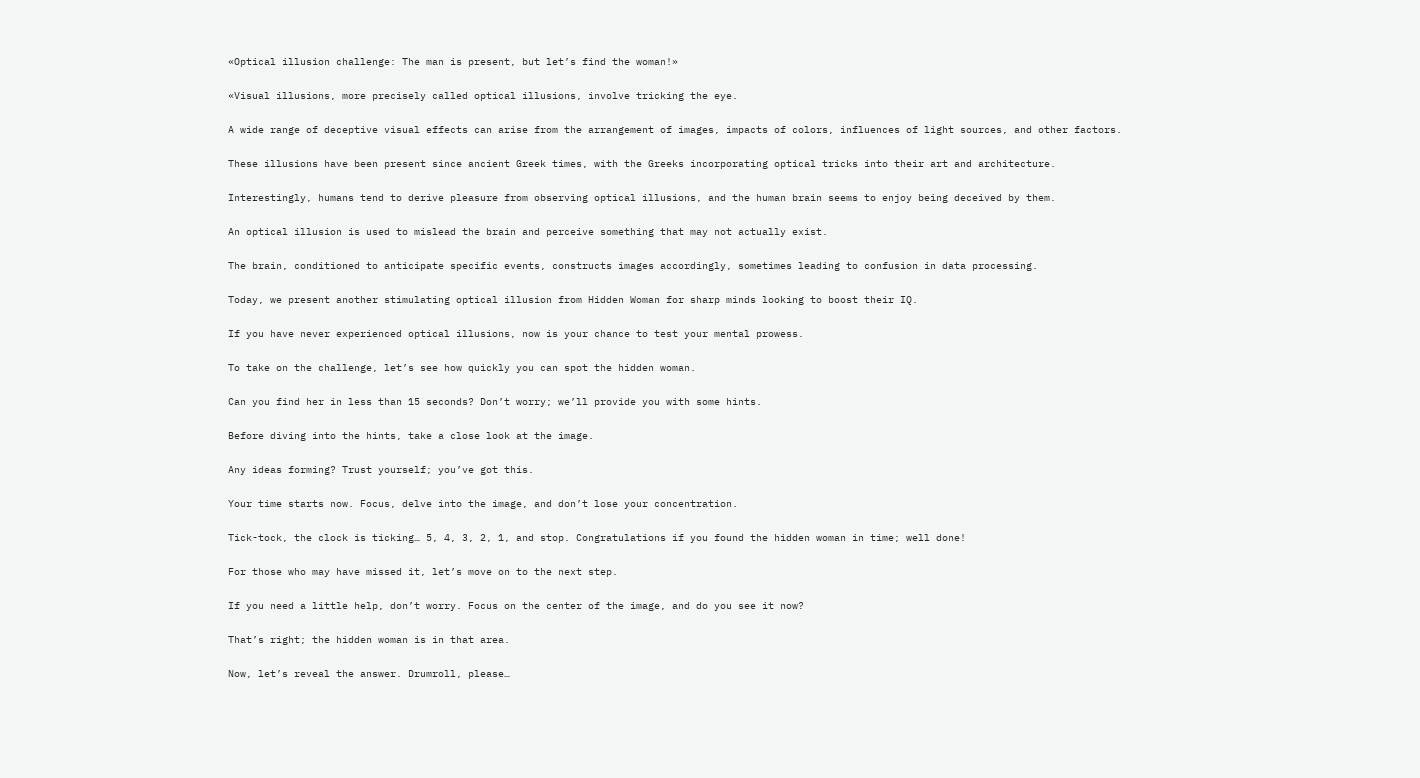«Optical illusion challenge: The man is present, but let’s find the woman!»

«Visual illusions, more precisely called optical illusions, involve tricking the eye.

A wide range of deceptive visual effects can arise from the arrangement of images, impacts of colors, influences of light sources, and other factors.

These illusions have been present since ancient Greek times, with the Greeks incorporating optical tricks into their art and architecture.

Interestingly, humans tend to derive pleasure from observing optical illusions, and the human brain seems to enjoy being deceived by them.

An optical illusion is used to mislead the brain and perceive something that may not actually exist.

The brain, conditioned to anticipate specific events, constructs images accordingly, sometimes leading to confusion in data processing.

Today, we present another stimulating optical illusion from Hidden Woman for sharp minds looking to boost their IQ.

If you have never experienced optical illusions, now is your chance to test your mental prowess.

To take on the challenge, let’s see how quickly you can spot the hidden woman.

Can you find her in less than 15 seconds? Don’t worry; we’ll provide you with some hints.

Before diving into the hints, take a close look at the image.

Any ideas forming? Trust yourself; you’ve got this.

Your time starts now. Focus, delve into the image, and don’t lose your concentration.

Tick-tock, the clock is ticking… 5, 4, 3, 2, 1, and stop. Congratulations if you found the hidden woman in time; well done!

For those who may have missed it, let’s move on to the next step.

If you need a little help, don’t worry. Focus on the center of the image, and do you see it now?

That’s right; the hidden woman is in that area.

Now, let’s reveal the answer. Drumroll, please…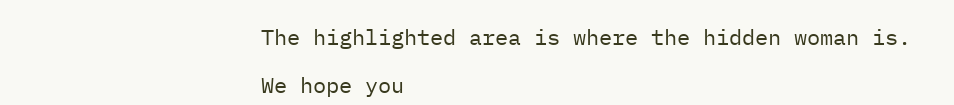The highlighted area is where the hidden woman is.

We hope you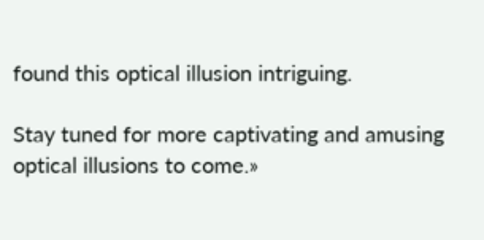found this optical illusion intriguing.

Stay tuned for more captivating and amusing optical illusions to come.»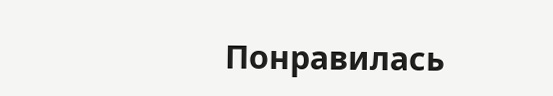Понравилась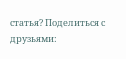статья? Поделиться с друзьями: